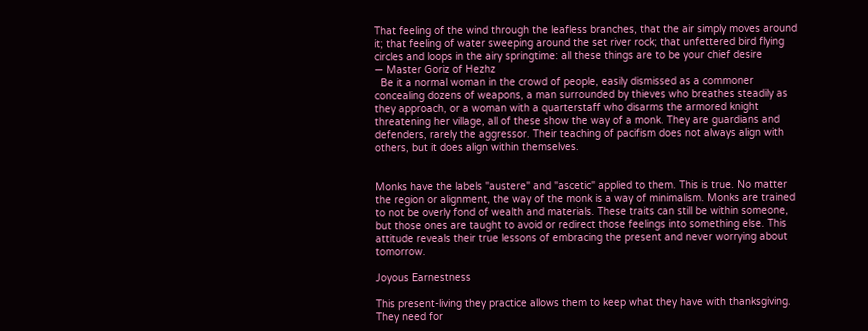That feeling of the wind through the leafless branches, that the air simply moves around it; that feeling of water sweeping around the set river rock; that unfettered bird flying circles and loops in the airy springtime: all these things are to be your chief desire
— Master Goriz of Hezhz
  Be it a normal woman in the crowd of people, easily dismissed as a commoner concealing dozens of weapons, a man surrounded by thieves who breathes steadily as they approach, or a woman with a quarterstaff who disarms the armored knight threatening her village, all of these show the way of a monk. They are guardians and defenders, rarely the aggressor. Their teaching of pacifism does not always align with others, but it does align within themselves.


Monks have the labels "austere" and "ascetic" applied to them. This is true. No matter the region or alignment, the way of the monk is a way of minimalism. Monks are trained to not be overly fond of wealth and materials. These traits can still be within someone, but those ones are taught to avoid or redirect those feelings into something else. This attitude reveals their true lessons of embracing the present and never worrying about tomorrow.

Joyous Earnestness

This present-living they practice allows them to keep what they have with thanksgiving. They need for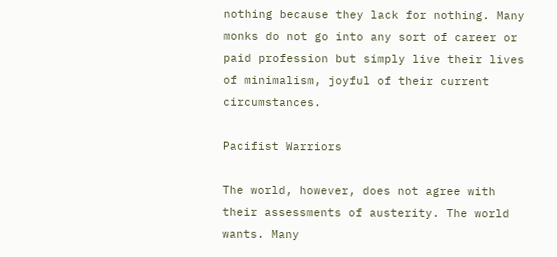nothing because they lack for nothing. Many monks do not go into any sort of career or paid profession but simply live their lives of minimalism, joyful of their current circumstances.

Pacifist Warriors

The world, however, does not agree with their assessments of austerity. The world wants. Many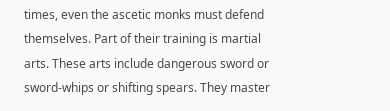times, even the ascetic monks must defend themselves. Part of their training is martial arts. These arts include dangerous sword or sword-whips or shifting spears. They master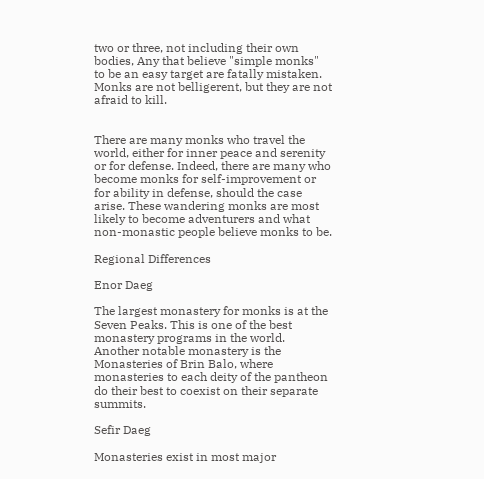two or three, not including their own bodies, Any that believe "simple monks" to be an easy target are fatally mistaken. Monks are not belligerent, but they are not afraid to kill.


There are many monks who travel the world, either for inner peace and serenity or for defense. Indeed, there are many who become monks for self-improvement or for ability in defense, should the case arise. These wandering monks are most likely to become adventurers and what non-monastic people believe monks to be.

Regional Differences

Enor Daeg

The largest monastery for monks is at the Seven Peaks. This is one of the best monastery programs in the world. Another notable monastery is the Monasteries of Brin Balo, where monasteries to each deity of the pantheon do their best to coexist on their separate summits.

Sefir Daeg

Monasteries exist in most major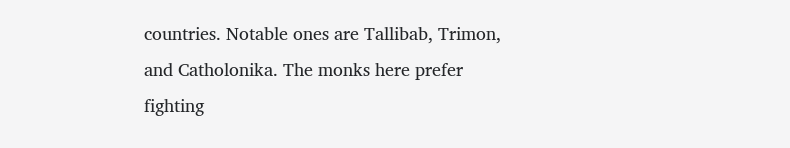countries. Notable ones are Tallibab, Trimon, and Catholonika. The monks here prefer fighting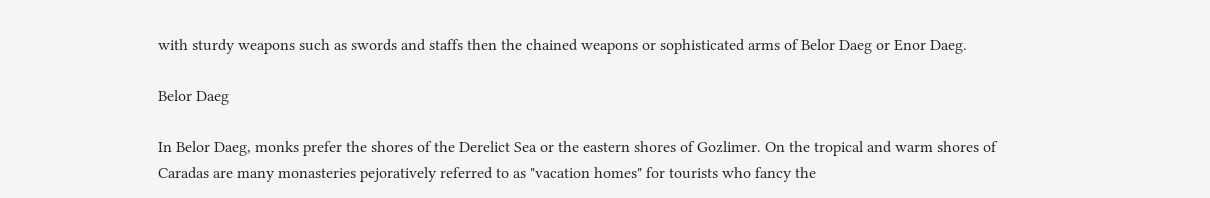with sturdy weapons such as swords and staffs then the chained weapons or sophisticated arms of Belor Daeg or Enor Daeg.

Belor Daeg

In Belor Daeg, monks prefer the shores of the Derelict Sea or the eastern shores of Gozlimer. On the tropical and warm shores of Caradas are many monasteries pejoratively referred to as "vacation homes" for tourists who fancy the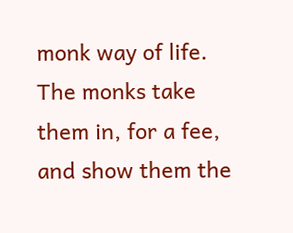monk way of life. The monks take them in, for a fee, and show them the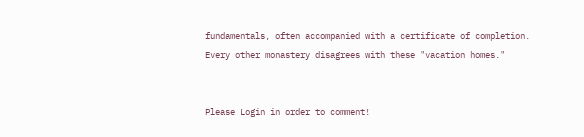fundamentals, often accompanied with a certificate of completion. Every other monastery disagrees with these "vacation homes."


Please Login in order to comment!